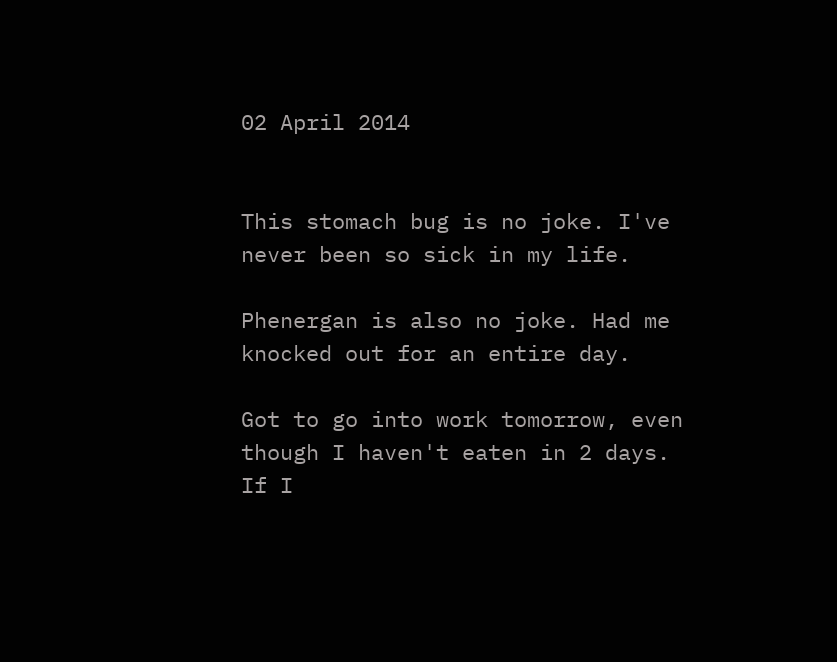02 April 2014


This stomach bug is no joke. I've never been so sick in my life.

Phenergan is also no joke. Had me knocked out for an entire day.

Got to go into work tomorrow, even though I haven't eaten in 2 days. If I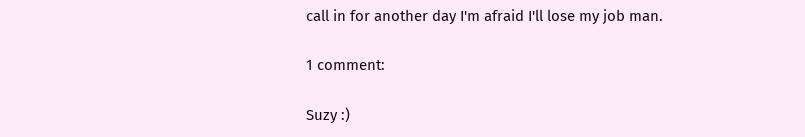call in for another day I'm afraid I'll lose my job man.

1 comment:

Suzy :)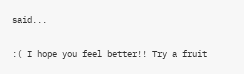said...

:( I hope you feel better!! Try a fruit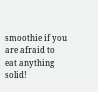smoothie if you are afraid to eat anything solid!